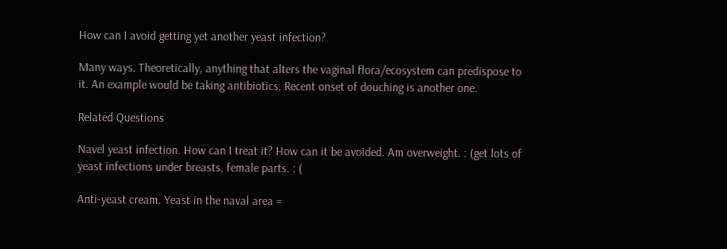How can I avoid getting yet another yeast infection?

Many ways. Theoretically, anything that alters the vaginal flora/ecosystem can predispose to it. An example would be taking antibiotics. Recent onset of douching is another one.

Related Questions

Navel yeast infection. How can I treat it? How can it be avoided. Am overweight. : (get lots of yeast infections under breasts, female parts. : (

Anti-yeast cream. Yeast in the naval area =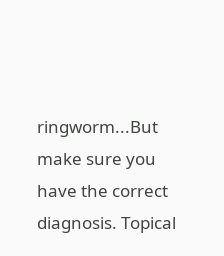ringworm...But make sure you have the correct diagnosis. Topical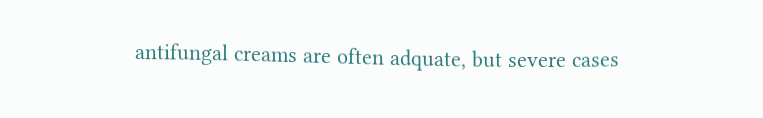antifungal creams are often adquate, but severe cases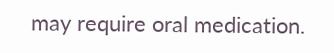may require oral medication.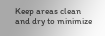Keep areas clean and dry to minimize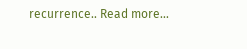recurrence.. Read more...